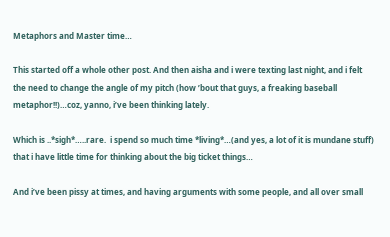Metaphors and Master time…

This started off a whole other post. And then aisha and i were texting last night, and i felt the need to change the angle of my pitch (how ’bout that guys, a freaking baseball metaphor!!)…coz, yanno, i’ve been thinking lately.

Which is ..*sigh*…..rare.  i spend so much time *living*…(and yes, a lot of it is mundane stuff) that i have little time for thinking about the big ticket things…

And i’ve been pissy at times, and having arguments with some people, and all over small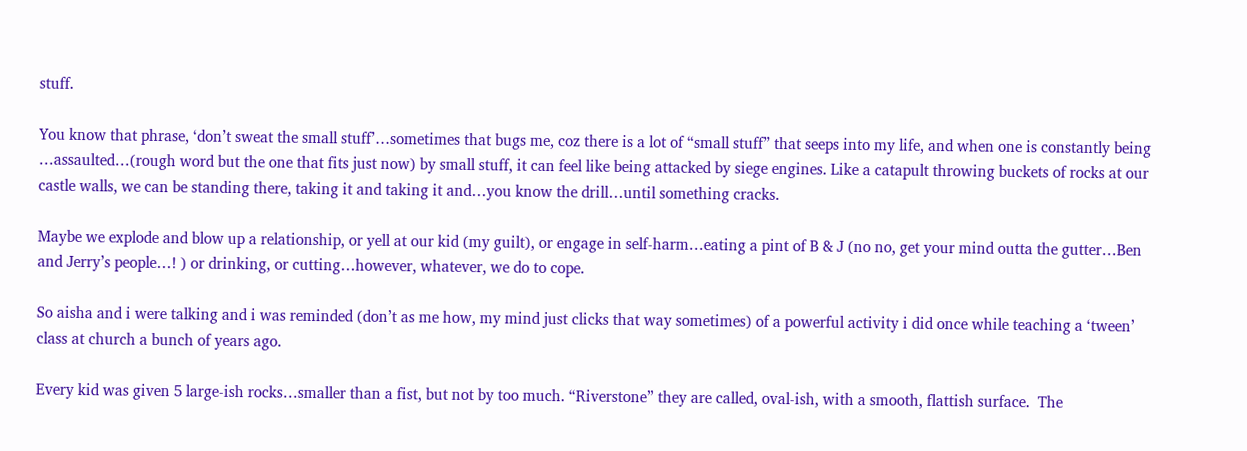stuff.

You know that phrase, ‘don’t sweat the small stuff’…sometimes that bugs me, coz there is a lot of “small stuff” that seeps into my life, and when one is constantly being …assaulted…(rough word but the one that fits just now) by small stuff, it can feel like being attacked by siege engines. Like a catapult throwing buckets of rocks at our castle walls, we can be standing there, taking it and taking it and…you know the drill…until something cracks.

Maybe we explode and blow up a relationship, or yell at our kid (my guilt), or engage in self-harm…eating a pint of B & J (no no, get your mind outta the gutter…Ben and Jerry’s people…! ) or drinking, or cutting…however, whatever, we do to cope.

So aisha and i were talking and i was reminded (don’t as me how, my mind just clicks that way sometimes) of a powerful activity i did once while teaching a ‘tween’ class at church a bunch of years ago.

Every kid was given 5 large-ish rocks…smaller than a fist, but not by too much. “Riverstone” they are called, oval-ish, with a smooth, flattish surface.  The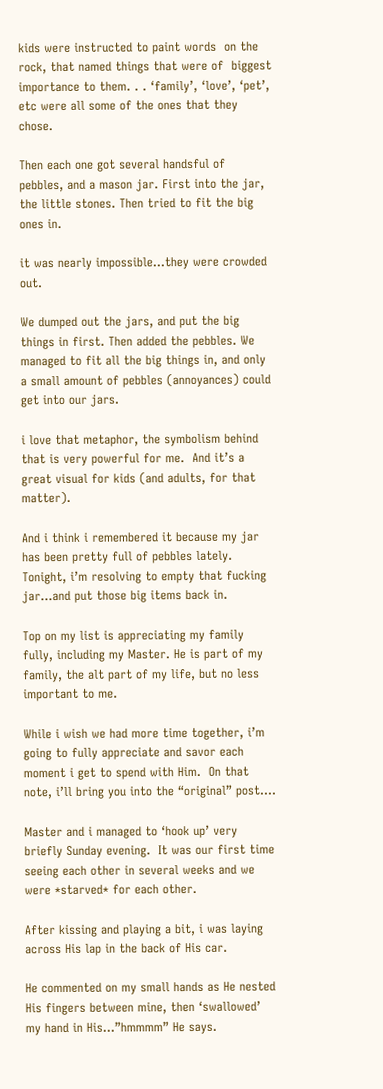kids were instructed to paint words  on the rock, that named things that were of  biggest importance to them. . . ‘family’, ‘love’, ‘pet’, etc were all some of the ones that they chose.

Then each one got several handsful of pebbles, and a mason jar. First into the jar, the little stones. Then tried to fit the big ones in.

it was nearly impossible…they were crowded out.

We dumped out the jars, and put the big things in first. Then added the pebbles. We managed to fit all the big things in, and only a small amount of pebbles (annoyances) could get into our jars.

i love that metaphor, the symbolism behind that is very powerful for me.  And it’s a great visual for kids (and adults, for that matter).

And i think i remembered it because my jar has been pretty full of pebbles lately. Tonight, i’m resolving to empty that fucking jar…and put those big items back in.

Top on my list is appreciating my family fully, including my Master. He is part of my family, the alt part of my life, but no less important to me.

While i wish we had more time together, i’m going to fully appreciate and savor each moment i get to spend with Him.  On that note, i’ll bring you into the “original” post….

Master and i managed to ‘hook up’ very briefly Sunday evening.  It was our first time seeing each other in several weeks and we were *starved* for each other.

After kissing and playing a bit, i was laying across His lap in the back of His car.

He commented on my small hands as He nested His fingers between mine, then ‘swallowed’ my hand in His…”hmmmm” He says.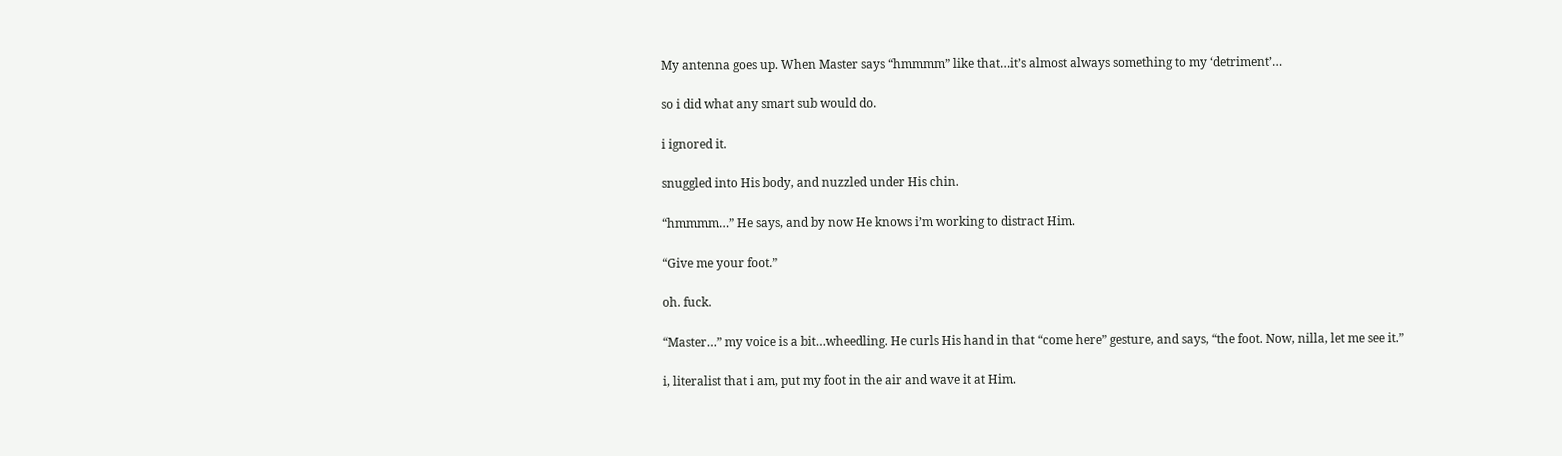My antenna goes up. When Master says “hmmmm” like that…it’s almost always something to my ‘detriment’…

so i did what any smart sub would do.

i ignored it.

snuggled into His body, and nuzzled under His chin.

“hmmmm…” He says, and by now He knows i’m working to distract Him.

“Give me your foot.”

oh. fuck.

“Master…” my voice is a bit…wheedling. He curls His hand in that “come here” gesture, and says, “the foot. Now, nilla, let me see it.”

i, literalist that i am, put my foot in the air and wave it at Him.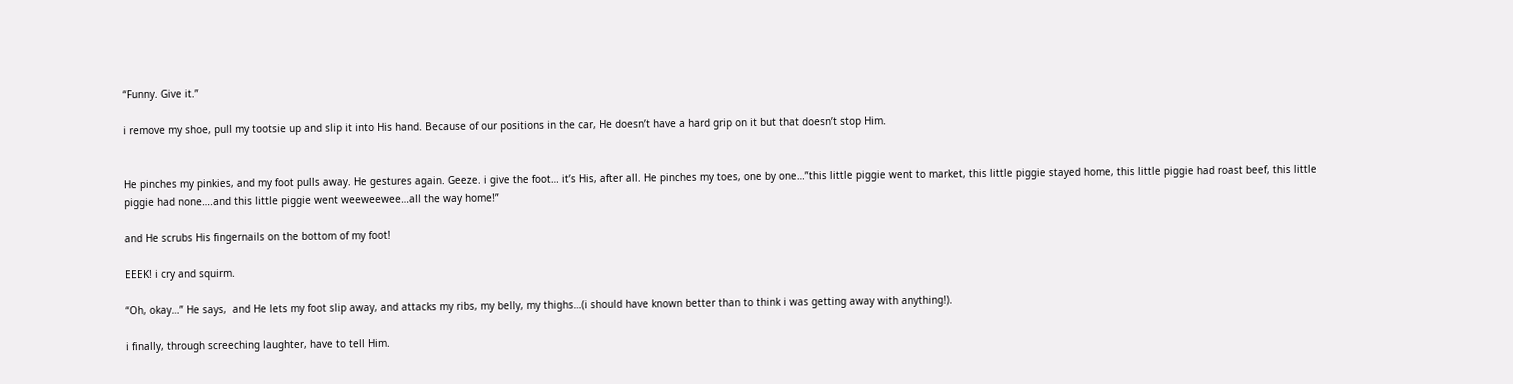“Funny. Give it.”

i remove my shoe, pull my tootsie up and slip it into His hand. Because of our positions in the car, He doesn’t have a hard grip on it but that doesn’t stop Him.


He pinches my pinkies, and my foot pulls away. He gestures again. Geeze. i give the foot… it’s His, after all. He pinches my toes, one by one…”this little piggie went to market, this little piggie stayed home, this little piggie had roast beef, this little piggie had none….and this little piggie went weeweewee…all the way home!”

and He scrubs His fingernails on the bottom of my foot!

EEEK! i cry and squirm.

“Oh, okay…” He says,  and He lets my foot slip away, and attacks my ribs, my belly, my thighs…(i should have known better than to think i was getting away with anything!).

i finally, through screeching laughter, have to tell Him.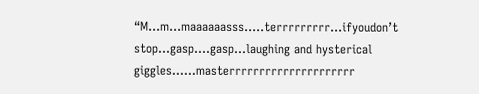“M…m…maaaaaasss…..terrrrrrrrr…ifyoudon’t stop…gasp….gasp…laughing and hysterical giggles……masterrrrrrrrrrrrrrrrrrrrr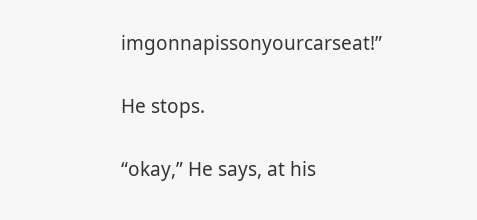imgonnapissonyourcarseat!”

He stops.

“okay,” He says, at his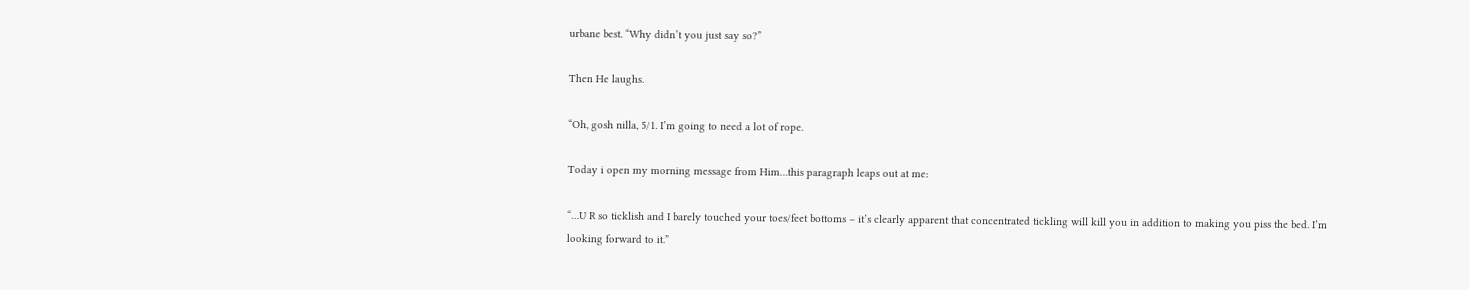urbane best. “Why didn’t you just say so?”

Then He laughs.

“Oh, gosh nilla, 5/1. I’m going to need a lot of rope.

Today i open my morning message from Him…this paragraph leaps out at me:

“…U R so ticklish and I barely touched your toes/feet bottoms – it’s clearly apparent that concentrated tickling will kill you in addition to making you piss the bed. I’m looking forward to it.”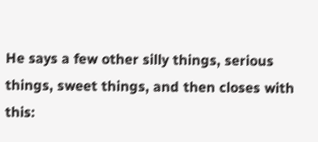He says a few other silly things, serious things, sweet things, and then closes with this: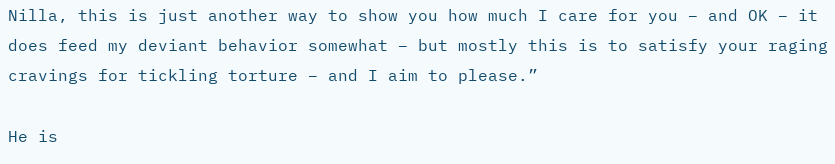Nilla, this is just another way to show you how much I care for you – and OK – it does feed my deviant behavior somewhat – but mostly this is to satisfy your raging cravings for tickling torture – and I aim to please.”

He is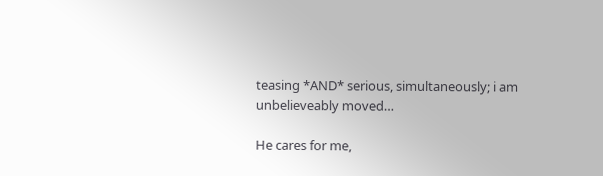teasing *AND* serious, simultaneously; i am unbelieveably moved…

He cares for me,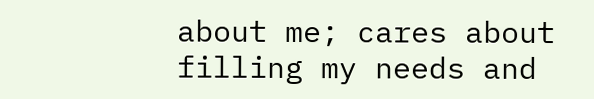about me; cares about filling my needs and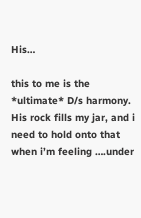His…

this to me is the *ultimate* D/s harmony. His rock fills my jar, and i need to hold onto that when i’m feeling ….under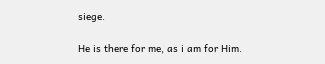siege.

He is there for me, as i am for Him.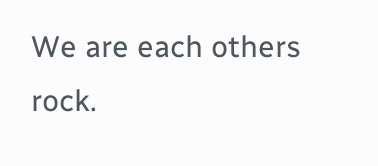We are each others rock.